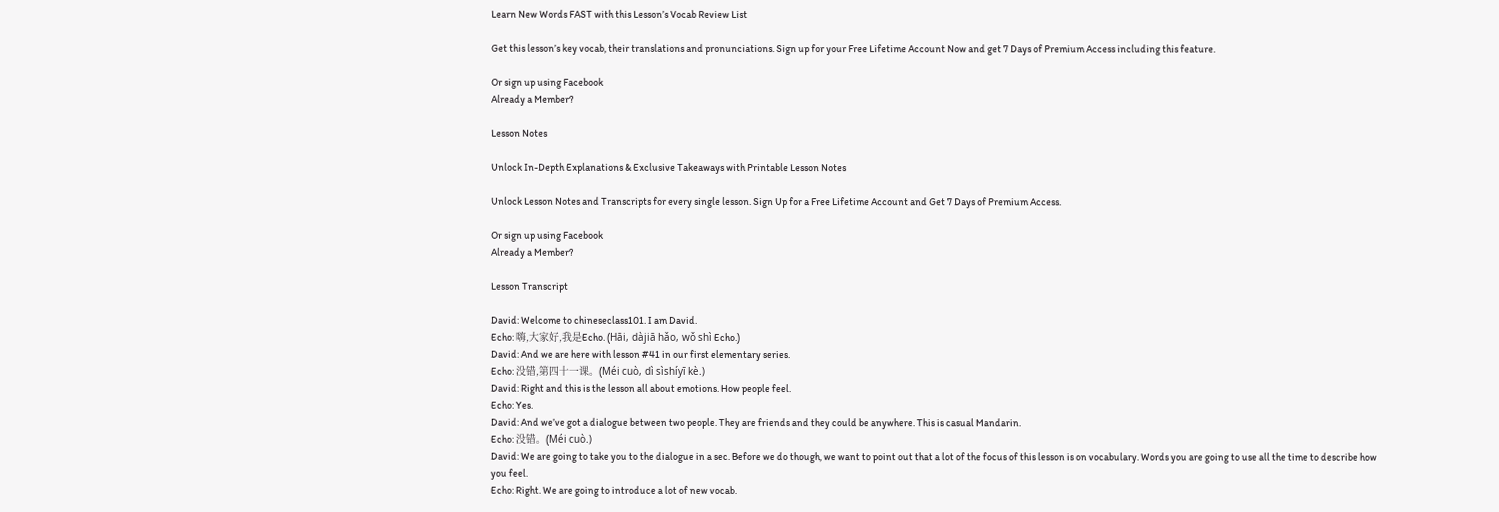Learn New Words FAST with this Lesson’s Vocab Review List

Get this lesson’s key vocab, their translations and pronunciations. Sign up for your Free Lifetime Account Now and get 7 Days of Premium Access including this feature.

Or sign up using Facebook
Already a Member?

Lesson Notes

Unlock In-Depth Explanations & Exclusive Takeaways with Printable Lesson Notes

Unlock Lesson Notes and Transcripts for every single lesson. Sign Up for a Free Lifetime Account and Get 7 Days of Premium Access.

Or sign up using Facebook
Already a Member?

Lesson Transcript

David: Welcome to chineseclass101. I am David.
Echo: 嗨,大家好,我是Echo. (Hāi, dàjiā hǎo, wǒ shì Echo.)
David: And we are here with lesson #41 in our first elementary series.
Echo: 没错,第四十一课。(Méi cuò, dì sìshíyī kè.)
David: Right and this is the lesson all about emotions. How people feel.
Echo: Yes.
David: And we’ve got a dialogue between two people. They are friends and they could be anywhere. This is casual Mandarin.
Echo: 没错。(Méi cuò.)
David: We are going to take you to the dialogue in a sec. Before we do though, we want to point out that a lot of the focus of this lesson is on vocabulary. Words you are going to use all the time to describe how you feel.
Echo: Right. We are going to introduce a lot of new vocab.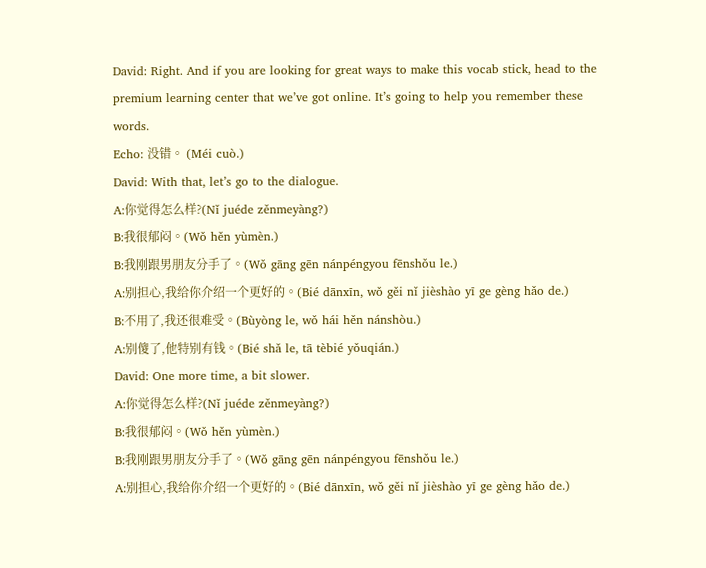David: Right. And if you are looking for great ways to make this vocab stick, head to the premium learning center that we’ve got online. It’s going to help you remember these words.
Echo: 没错。 (Méi cuò.)
David: With that, let’s go to the dialogue.
A:你觉得怎么样?(Nǐ juéde zěnmeyàng?)
B:我很郁闷。(Wǒ hěn yùmèn.)
B:我刚跟男朋友分手了。(Wǒ gāng gēn nánpéngyou fēnshǒu le.)
A:别担心,我给你介绍一个更好的。(Bié dānxīn, wǒ gěi nǐ jièshào yī ge gèng hǎo de.)
B:不用了,我还很难受。(Bùyòng le, wǒ hái hěn nánshòu.)
A:别傻了,他特别有钱。(Bié shǎ le, tā tèbié yǒuqián.)
David: One more time, a bit slower.
A:你觉得怎么样?(Nǐ juéde zěnmeyàng?)
B:我很郁闷。(Wǒ hěn yùmèn.)
B:我刚跟男朋友分手了。(Wǒ gāng gēn nánpéngyou fēnshǒu le.)
A:别担心,我给你介绍一个更好的。(Bié dānxīn, wǒ gěi nǐ jièshào yī ge gèng hǎo de.)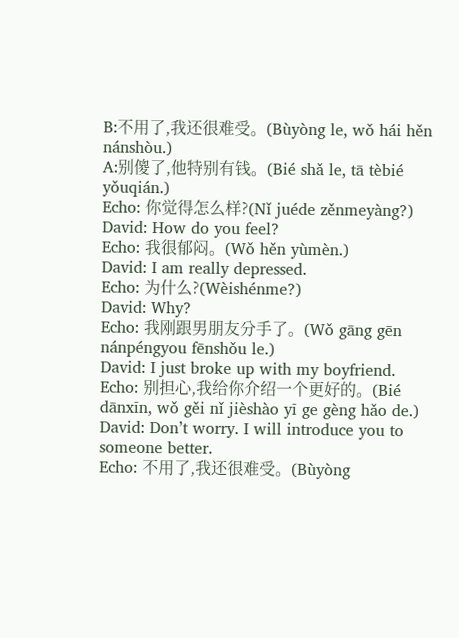B:不用了,我还很难受。(Bùyòng le, wǒ hái hěn nánshòu.)
A:别傻了,他特别有钱。(Bié shǎ le, tā tèbié yǒuqián.)
Echo: 你觉得怎么样?(Nǐ juéde zěnmeyàng?)
David: How do you feel?
Echo: 我很郁闷。(Wǒ hěn yùmèn.)
David: I am really depressed.
Echo: 为什么?(Wèishénme?)
David: Why?
Echo: 我刚跟男朋友分手了。(Wǒ gāng gēn nánpéngyou fēnshǒu le.)
David: I just broke up with my boyfriend.
Echo: 别担心,我给你介绍一个更好的。(Bié dānxīn, wǒ gěi nǐ jièshào yī ge gèng hǎo de.)
David: Don’t worry. I will introduce you to someone better.
Echo: 不用了,我还很难受。(Bùyòng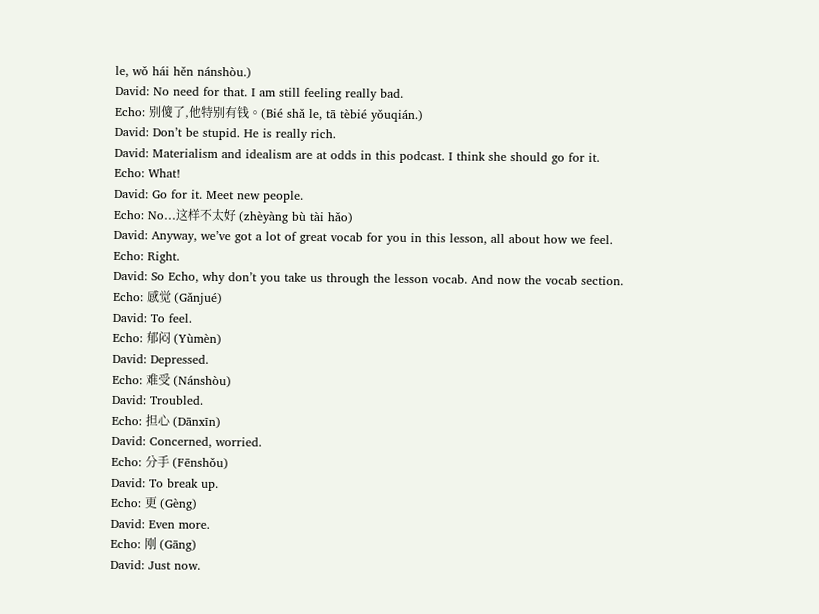le, wǒ hái hěn nánshòu.)
David: No need for that. I am still feeling really bad.
Echo: 别傻了,他特别有钱。(Bié shǎ le, tā tèbié yǒuqián.)
David: Don’t be stupid. He is really rich.
David: Materialism and idealism are at odds in this podcast. I think she should go for it.
Echo: What!
David: Go for it. Meet new people.
Echo: No…这样不太好 (zhèyàng bù tài hǎo)
David: Anyway, we’ve got a lot of great vocab for you in this lesson, all about how we feel.
Echo: Right.
David: So Echo, why don’t you take us through the lesson vocab. And now the vocab section.
Echo: 感觉 (Gǎnjué)
David: To feel.
Echo: 郁闷 (Yùmèn)
David: Depressed.
Echo: 难受 (Nánshòu)
David: Troubled.
Echo: 担心 (Dānxīn)
David: Concerned, worried.
Echo: 分手 (Fēnshǒu)
David: To break up.
Echo: 更 (Gèng)
David: Even more.
Echo: 刚 (Gāng)
David: Just now.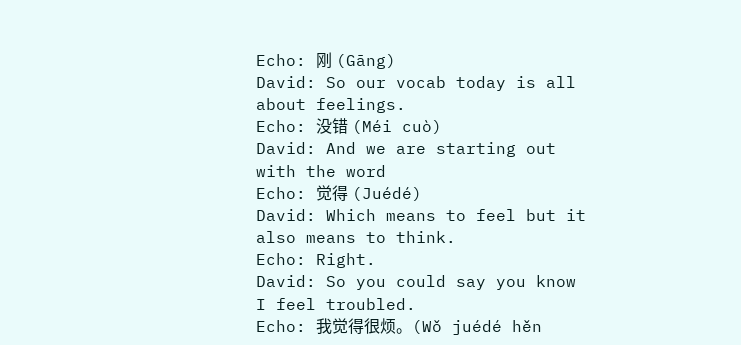Echo: 刚 (Gāng)
David: So our vocab today is all about feelings.
Echo: 没错 (Méi cuò)
David: And we are starting out with the word
Echo: 觉得 (Juédé)
David: Which means to feel but it also means to think.
Echo: Right.
David: So you could say you know I feel troubled.
Echo: 我觉得很烦。(Wǒ juédé hěn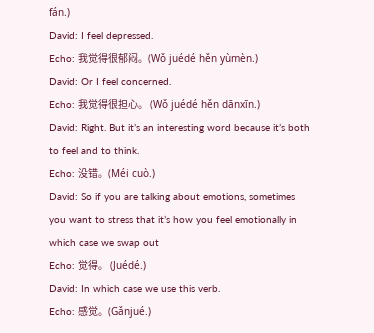fán.)
David: I feel depressed.
Echo: 我觉得很郁闷。(Wǒ juédé hěn yùmèn.)
David: Or I feel concerned.
Echo: 我觉得很担心。 (Wǒ juédé hěn dānxīn.)
David: Right. But it’s an interesting word because it’s both to feel and to think.
Echo: 没错。(Méi cuò.)
David: So if you are talking about emotions, sometimes you want to stress that it’s how you feel emotionally in which case we swap out
Echo: 觉得。 (Juédé.)
David: In which case we use this verb.
Echo: 感觉。(Gǎnjué.)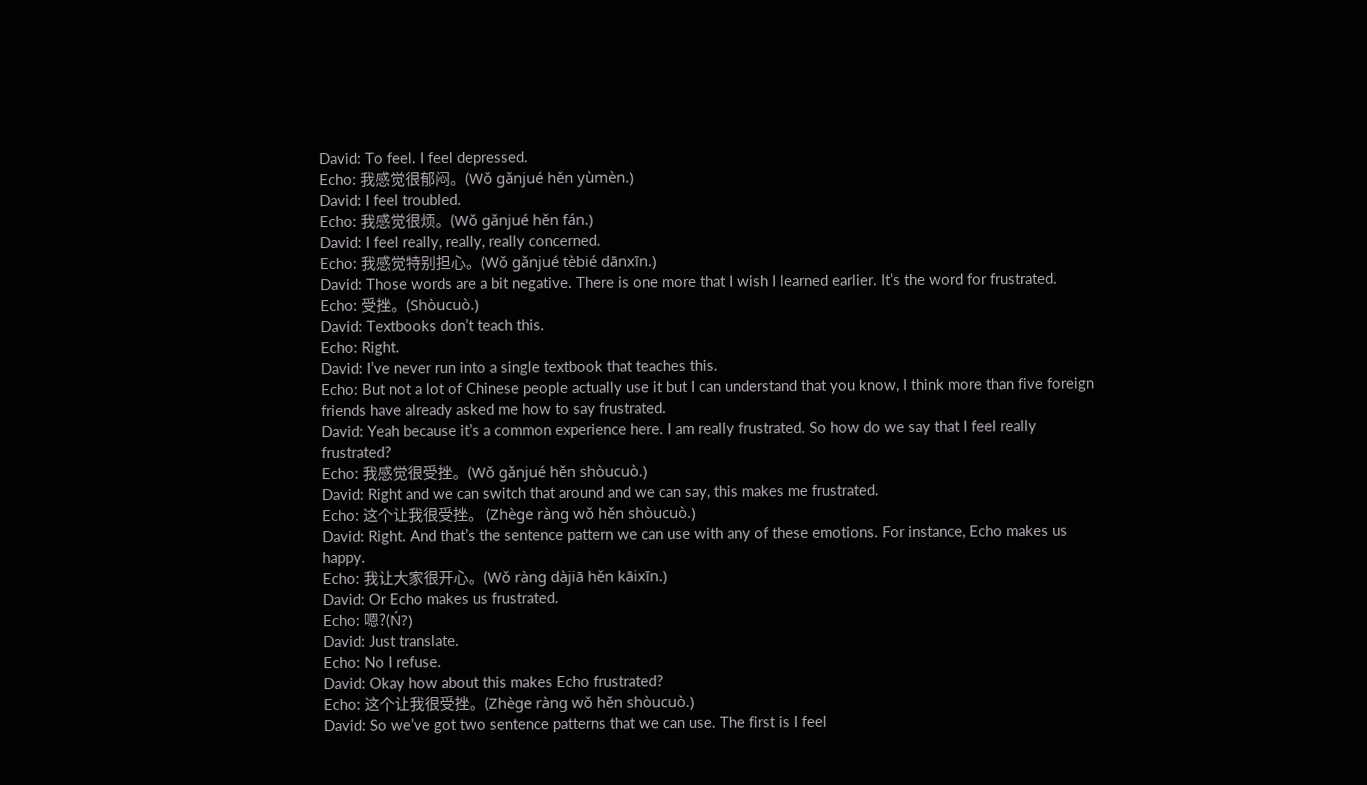David: To feel. I feel depressed.
Echo: 我感觉很郁闷。(Wǒ gǎnjué hěn yùmèn.)
David: I feel troubled.
Echo: 我感觉很烦。(Wǒ gǎnjué hěn fán.)
David: I feel really, really, really concerned.
Echo: 我感觉特别担心。(Wǒ gǎnjué tèbié dānxīn.)
David: Those words are a bit negative. There is one more that I wish I learned earlier. It’s the word for frustrated.
Echo: 受挫。(Shòucuò.)
David: Textbooks don’t teach this.
Echo: Right.
David: I’ve never run into a single textbook that teaches this.
Echo: But not a lot of Chinese people actually use it but I can understand that you know, I think more than five foreign friends have already asked me how to say frustrated.
David: Yeah because it’s a common experience here. I am really frustrated. So how do we say that I feel really frustrated?
Echo: 我感觉很受挫。(Wǒ gǎnjué hěn shòucuò.)
David: Right and we can switch that around and we can say, this makes me frustrated.
Echo: 这个让我很受挫。 (Zhège ràng wǒ hěn shòucuò.)
David: Right. And that’s the sentence pattern we can use with any of these emotions. For instance, Echo makes us happy.
Echo: 我让大家很开心。(Wǒ ràng dàjiā hěn kāixīn.)
David: Or Echo makes us frustrated.
Echo: 嗯?(Ń?)
David: Just translate.
Echo: No I refuse.
David: Okay how about this makes Echo frustrated?
Echo: 这个让我很受挫。(Zhège ràng wǒ hěn shòucuò.)
David: So we’ve got two sentence patterns that we can use. The first is I feel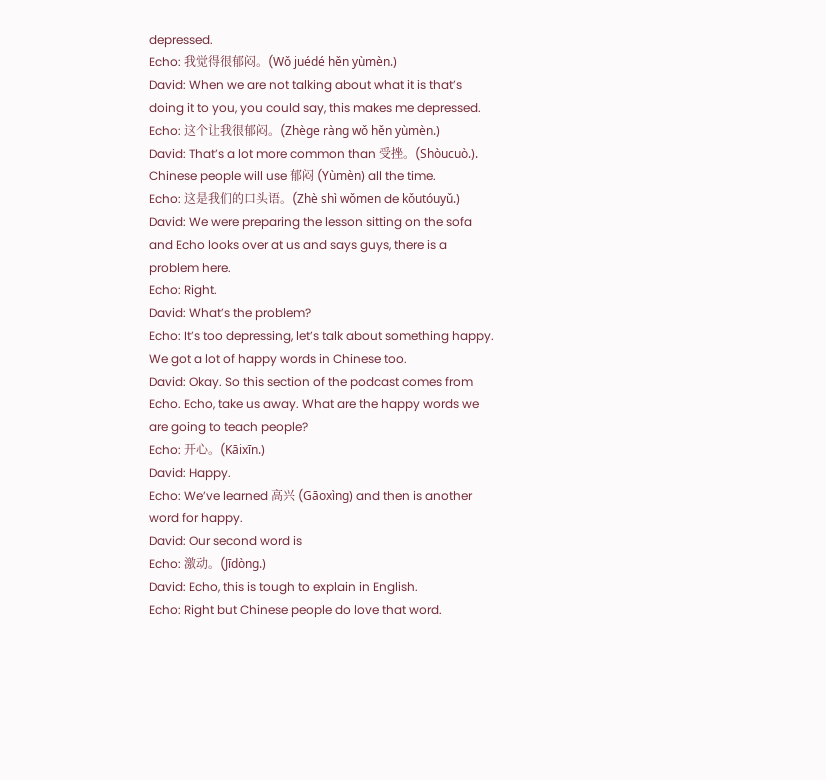depressed.
Echo: 我觉得很郁闷。(Wǒ juédé hěn yùmèn.)
David: When we are not talking about what it is that’s doing it to you, you could say, this makes me depressed.
Echo: 这个让我很郁闷。(Zhège ràng wǒ hěn yùmèn.)
David: That’s a lot more common than 受挫。(Shòucuò.). Chinese people will use 郁闷 (Yùmèn) all the time.
Echo: 这是我们的口头语。(Zhè shì wǒmen de kǒutóuyǔ.)
David: We were preparing the lesson sitting on the sofa and Echo looks over at us and says guys, there is a problem here.
Echo: Right.
David: What’s the problem?
Echo: It’s too depressing, let’s talk about something happy. We got a lot of happy words in Chinese too.
David: Okay. So this section of the podcast comes from Echo. Echo, take us away. What are the happy words we are going to teach people?
Echo: 开心。(Kāixīn.)
David: Happy.
Echo: We’ve learned 高兴 (Gāoxìng) and then is another word for happy.
David: Our second word is
Echo: 激动。(Jīdòng.)
David: Echo, this is tough to explain in English.
Echo: Right but Chinese people do love that word.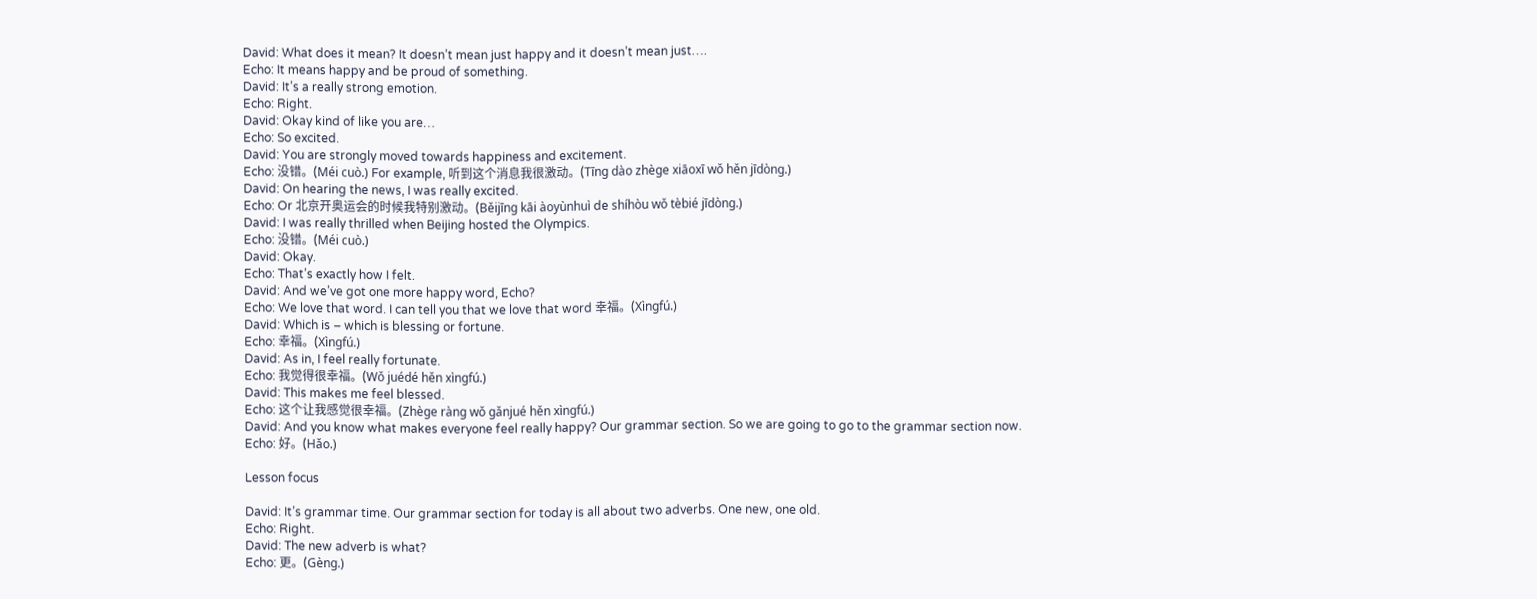David: What does it mean? It doesn’t mean just happy and it doesn’t mean just….
Echo: It means happy and be proud of something.
David: It’s a really strong emotion.
Echo: Right.
David: Okay kind of like you are…
Echo: So excited.
David: You are strongly moved towards happiness and excitement.
Echo: 没错。(Méi cuò.) For example, 听到这个消息我很激动。(Tīng dào zhège xiāoxī wǒ hěn jīdòng.)
David: On hearing the news, I was really excited.
Echo: Or 北京开奥运会的时候我特别激动。(Běijīng kāi àoyùnhuì de shíhòu wǒ tèbié jīdòng.)
David: I was really thrilled when Beijing hosted the Olympics.
Echo: 没错。(Méi cuò.)
David: Okay.
Echo: That’s exactly how I felt.
David: And we’ve got one more happy word, Echo?
Echo: We love that word. I can tell you that we love that word 幸福。(Xìngfú.)
David: Which is – which is blessing or fortune.
Echo: 幸福。(Xìngfú.)
David: As in, I feel really fortunate.
Echo: 我觉得很幸福。(Wǒ juédé hěn xìngfú.)
David: This makes me feel blessed.
Echo: 这个让我感觉很幸福。(Zhège ràng wǒ gǎnjué hěn xìngfú.)
David: And you know what makes everyone feel really happy? Our grammar section. So we are going to go to the grammar section now.
Echo: 好。(Hǎo.)

Lesson focus

David: It’s grammar time. Our grammar section for today is all about two adverbs. One new, one old.
Echo: Right.
David: The new adverb is what?
Echo: 更。(Gèng.)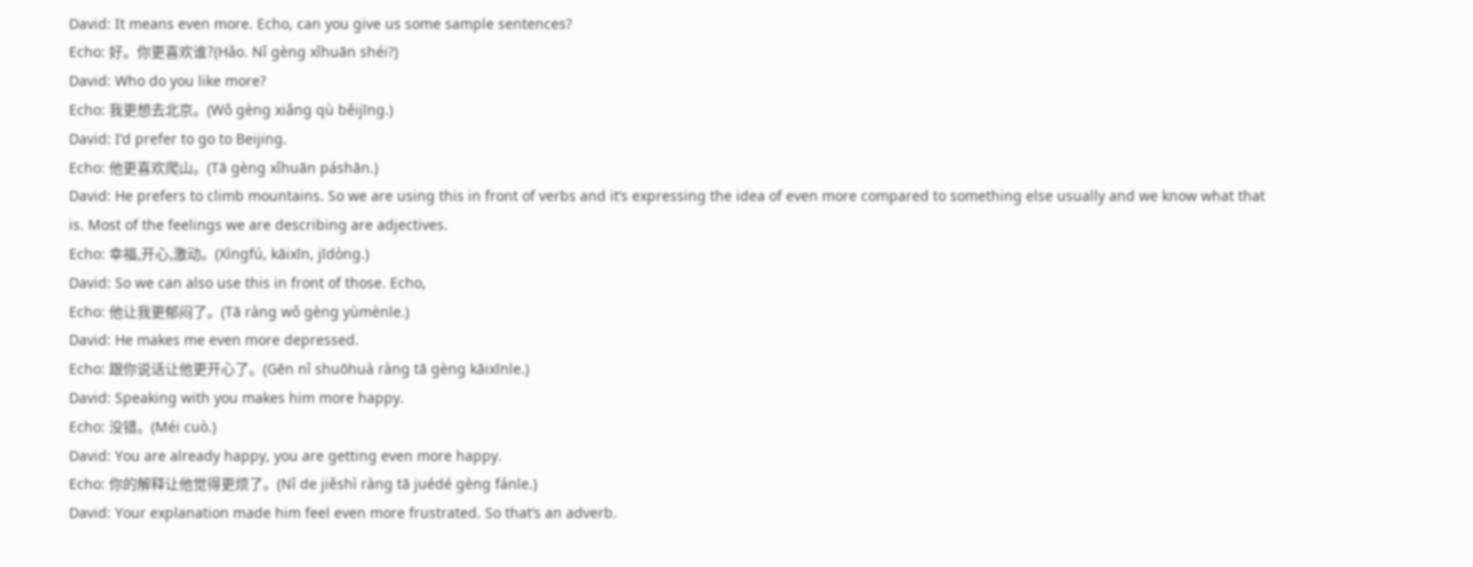David: It means even more. Echo, can you give us some sample sentences?
Echo: 好。你更喜欢谁?(Hǎo. Nǐ gèng xǐhuān shéi?)
David: Who do you like more?
Echo: 我更想去北京。(Wǒ gèng xiǎng qù běijīng.)
David: I’d prefer to go to Beijing.
Echo: 他更喜欢爬山。(Tā gèng xǐhuān páshān.)
David: He prefers to climb mountains. So we are using this in front of verbs and it’s expressing the idea of even more compared to something else usually and we know what that is. Most of the feelings we are describing are adjectives.
Echo: 幸福,开心,激动。(Xìngfú, kāixīn, jīdòng.)
David: So we can also use this in front of those. Echo,
Echo: 他让我更郁闷了。(Tā ràng wǒ gèng yùmènle.)
David: He makes me even more depressed.
Echo: 跟你说话让他更开心了。(Gēn nǐ shuōhuà ràng tā gèng kāixīnle.)
David: Speaking with you makes him more happy.
Echo: 没错。(Méi cuò.)
David: You are already happy, you are getting even more happy.
Echo: 你的解释让他觉得更烦了。(Nǐ de jiěshì ràng tā juédé gèng fánle.)
David: Your explanation made him feel even more frustrated. So that’s an adverb.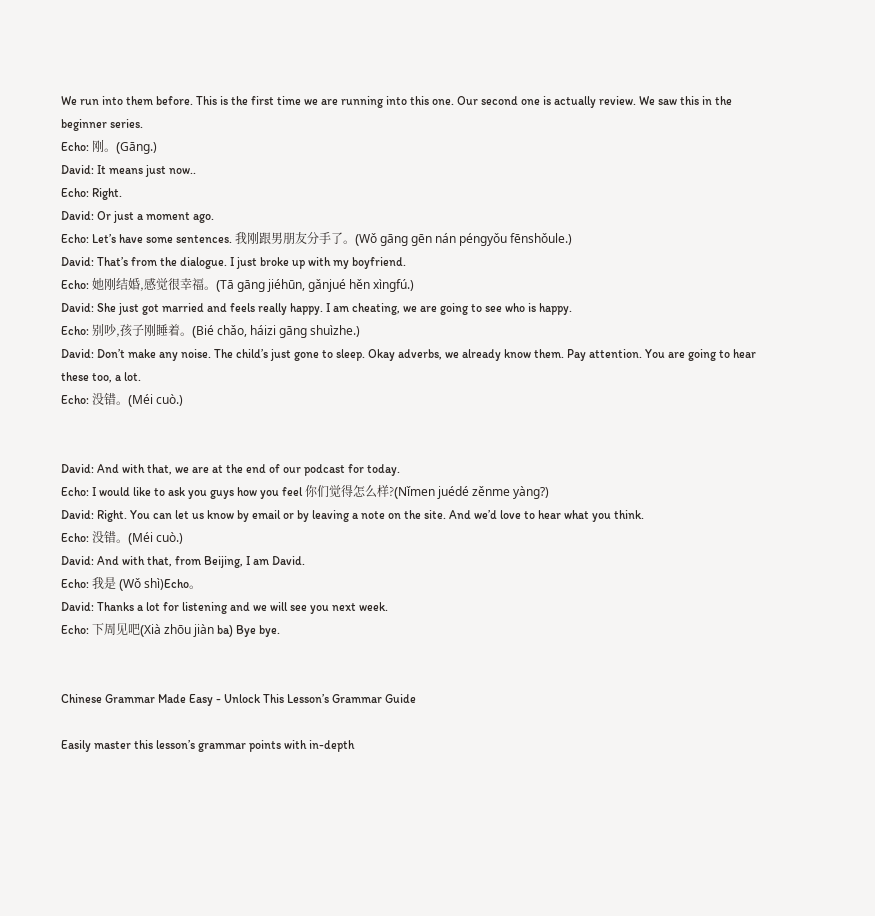We run into them before. This is the first time we are running into this one. Our second one is actually review. We saw this in the beginner series.
Echo: 刚。(Gāng.)
David: It means just now..
Echo: Right.
David: Or just a moment ago.
Echo: Let’s have some sentences. 我刚跟男朋友分手了。(Wǒ gāng gēn nán péngyǒu fēnshǒule.)
David: That’s from the dialogue. I just broke up with my boyfriend.
Echo: 她刚结婚,感觉很幸福。(Tā gāng jiéhūn, gǎnjué hěn xìngfú.)
David: She just got married and feels really happy. I am cheating, we are going to see who is happy.
Echo: 别吵,孩子刚睡着。(Bié chǎo, háizi gāng shuìzhe.)
David: Don’t make any noise. The child’s just gone to sleep. Okay adverbs, we already know them. Pay attention. You are going to hear these too, a lot.
Echo: 没错。(Méi cuò.)


David: And with that, we are at the end of our podcast for today.
Echo: I would like to ask you guys how you feel 你们觉得怎么样?(Nǐmen juédé zěnme yàng?)
David: Right. You can let us know by email or by leaving a note on the site. And we’d love to hear what you think.
Echo: 没错。(Méi cuò.)
David: And with that, from Beijing, I am David.
Echo: 我是 (Wǒ shì)Echo。
David: Thanks a lot for listening and we will see you next week.
Echo: 下周见吧(Xià zhōu jiàn ba) Bye bye.


Chinese Grammar Made Easy - Unlock This Lesson’s Grammar Guide

Easily master this lesson’s grammar points with in-depth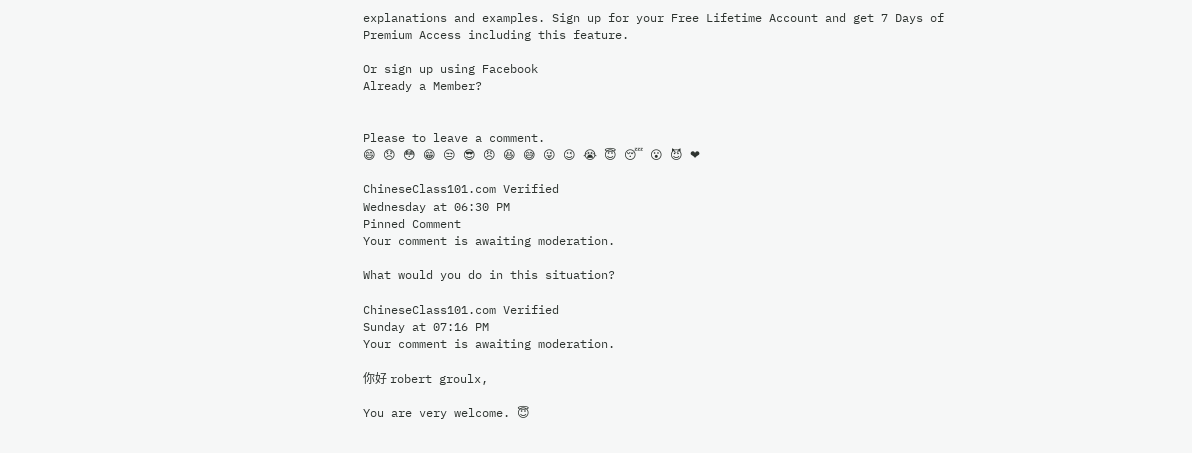explanations and examples. Sign up for your Free Lifetime Account and get 7 Days of Premium Access including this feature.

Or sign up using Facebook
Already a Member?


Please to leave a comment.
😄 😞 😳 😁 😒 😎 😠 😆 😅 😜 😉 😭 😇 😴 😮 😈 ❤

ChineseClass101.com Verified
Wednesday at 06:30 PM
Pinned Comment
Your comment is awaiting moderation.

What would you do in this situation?

ChineseClass101.com Verified
Sunday at 07:16 PM
Your comment is awaiting moderation.

你好 robert groulx,

You are very welcome. 😇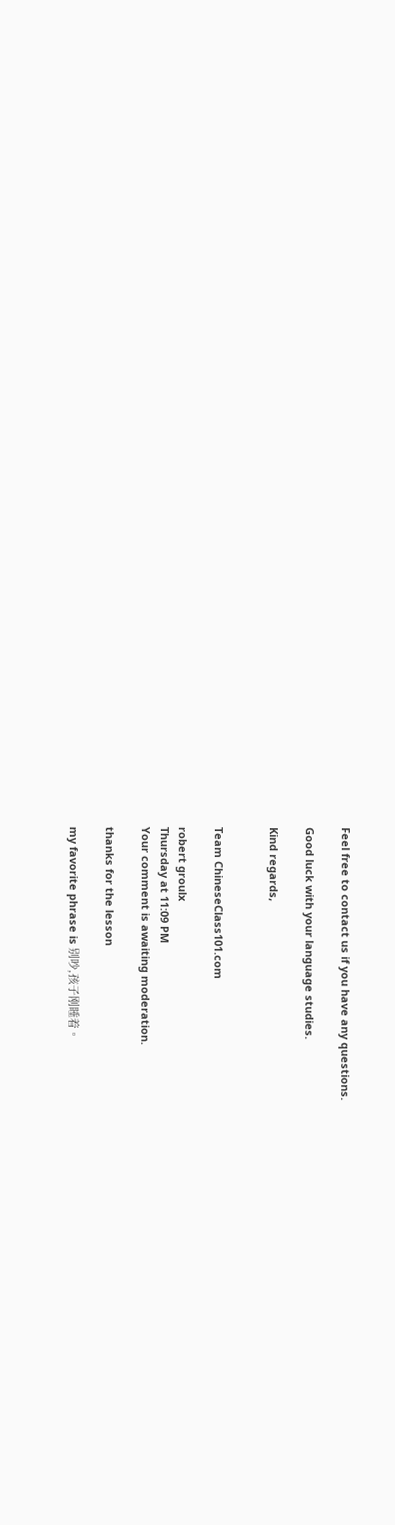Feel free to contact us if you have any questions.

Good luck with your language studies.

Kind regards,


Team ChineseClass101.com

robert groulx
Thursday at 11:09 PM
Your comment is awaiting moderation.

thanks for the lesson

my favorite phrase is 别吵,孩子刚睡着。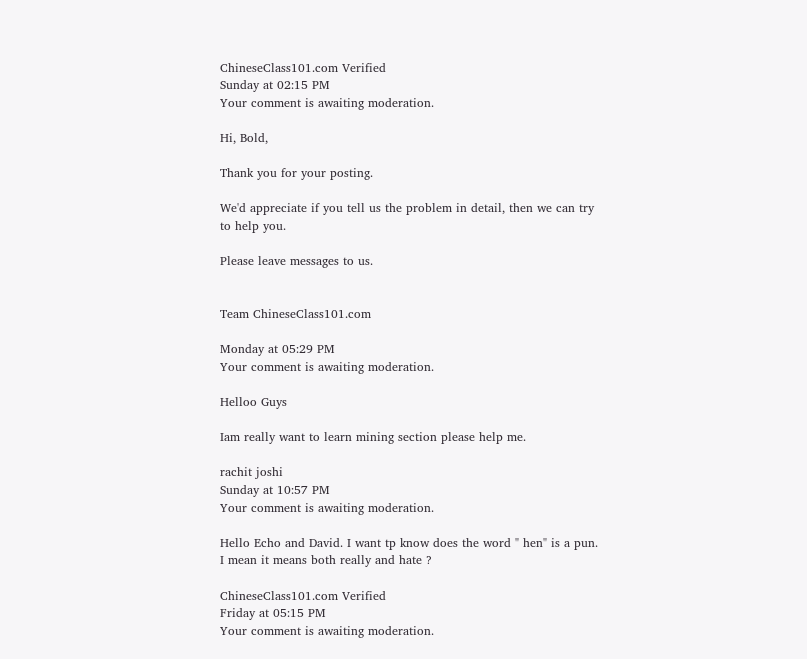ChineseClass101.com Verified
Sunday at 02:15 PM
Your comment is awaiting moderation.

Hi, Bold,

Thank you for your posting.

We'd appreciate if you tell us the problem in detail, then we can try to help you.

Please leave messages to us.


Team ChineseClass101.com

Monday at 05:29 PM
Your comment is awaiting moderation.

Helloo Guys

Iam really want to learn mining section please help me.

rachit joshi
Sunday at 10:57 PM
Your comment is awaiting moderation.

Hello Echo and David. I want tp know does the word " hen" is a pun. I mean it means both really and hate ?

ChineseClass101.com Verified
Friday at 05:15 PM
Your comment is awaiting moderation.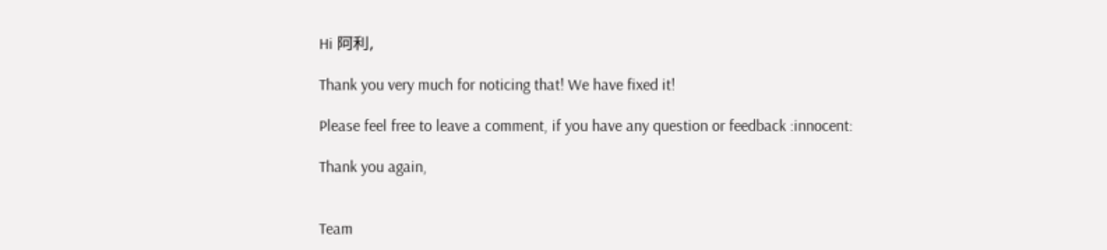Hi 阿利,

Thank you very much for noticing that! We have fixed it!

Please feel free to leave a comment, if you have any question or feedback :innocent:

Thank you again,


Team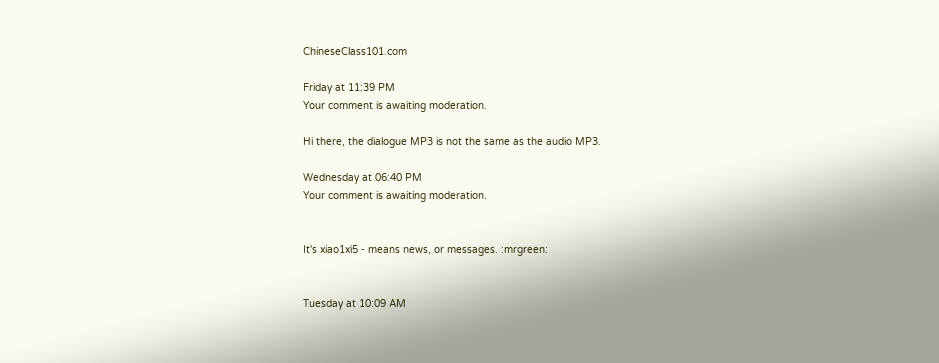ChineseClass101.com

Friday at 11:39 PM
Your comment is awaiting moderation.

Hi there, the dialogue MP3 is not the same as the audio MP3.

Wednesday at 06:40 PM
Your comment is awaiting moderation.


It's xiao1xi5 - means news, or messages. :mrgreen:


Tuesday at 10:09 AM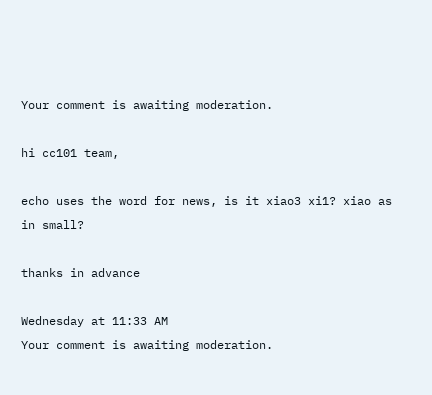Your comment is awaiting moderation.

hi cc101 team,

echo uses the word for news, is it xiao3 xi1? xiao as in small?

thanks in advance

Wednesday at 11:33 AM
Your comment is awaiting moderation.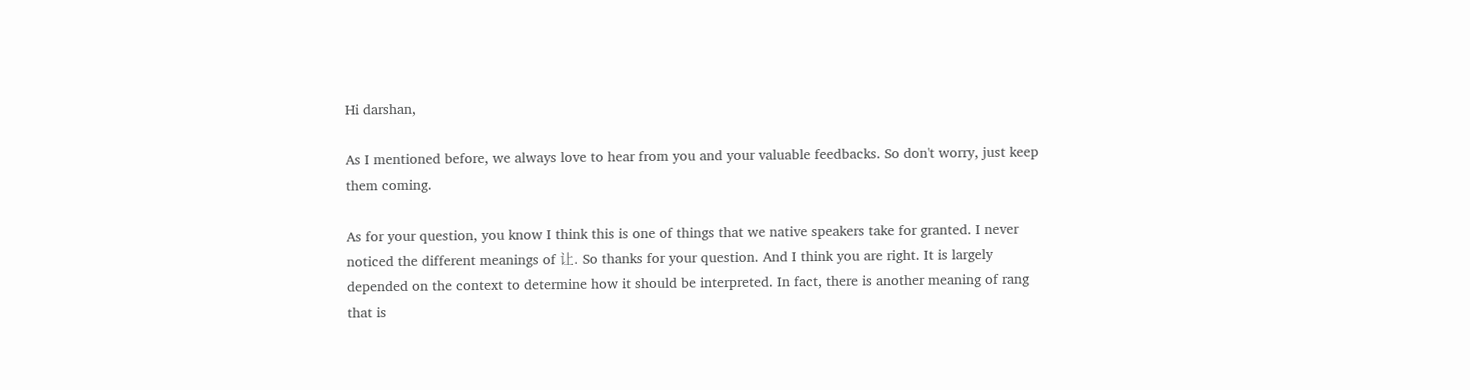Hi darshan,

As I mentioned before, we always love to hear from you and your valuable feedbacks. So don't worry, just keep them coming.

As for your question, you know I think this is one of things that we native speakers take for granted. I never noticed the different meanings of 让. So thanks for your question. And I think you are right. It is largely depended on the context to determine how it should be interpreted. In fact, there is another meaning of rang that is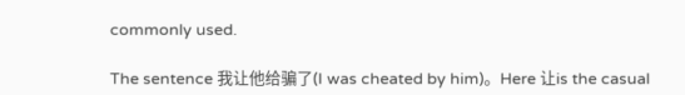commonly used.

The sentence 我让他给骗了(I was cheated by him)。Here 让is the casual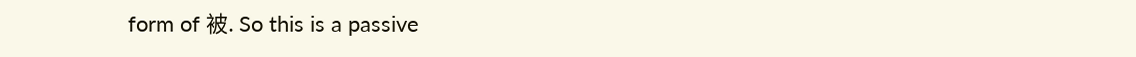form of 被. So this is a passive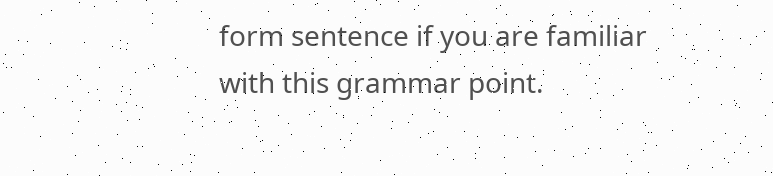form sentence if you are familiar with this grammar point.